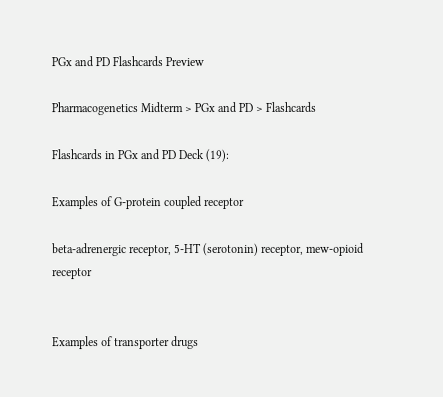PGx and PD Flashcards Preview

Pharmacogenetics Midterm > PGx and PD > Flashcards

Flashcards in PGx and PD Deck (19):

Examples of G-protein coupled receptor

beta-adrenergic receptor, 5-HT (serotonin) receptor, mew-opioid receptor


Examples of transporter drugs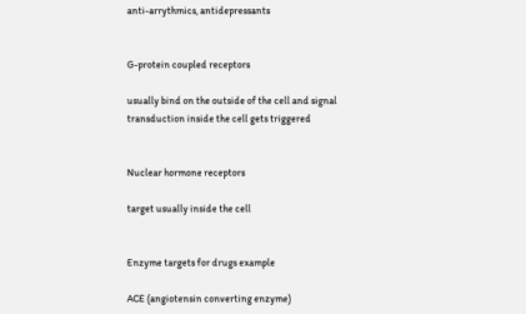anti-arrythmics, antidepressants


G-protein coupled receptors

usually bind on the outside of the cell and signal transduction inside the cell gets triggered


Nuclear hormone receptors

target usually inside the cell


Enzyme targets for drugs example

ACE (angiotensin converting enzyme)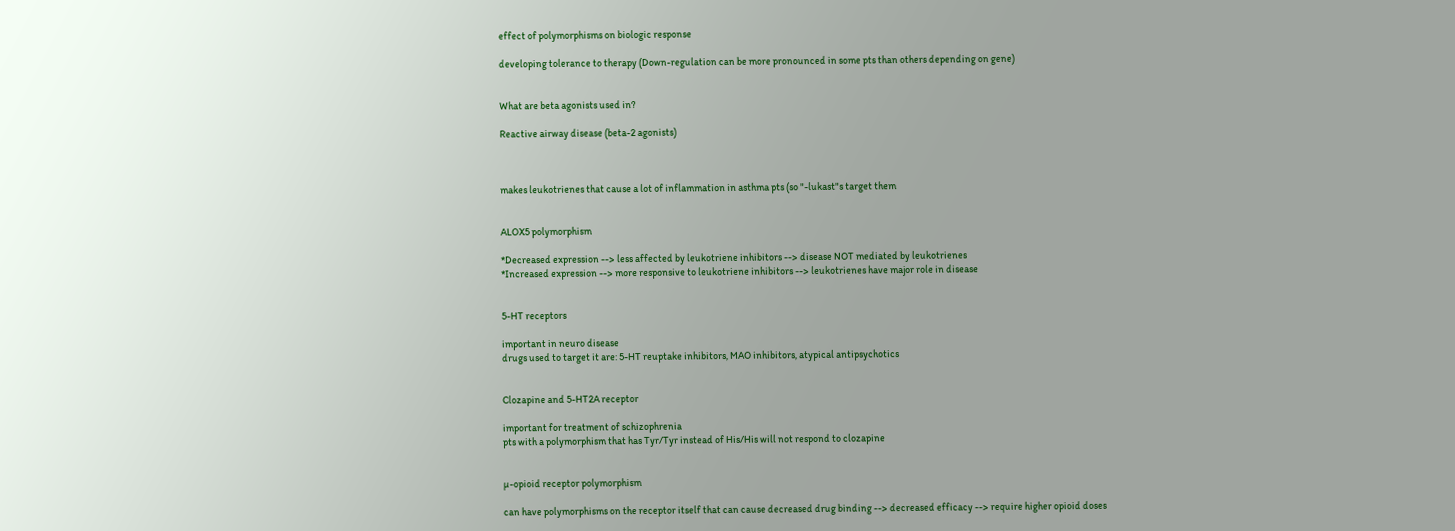effect of polymorphisms on biologic response

developing tolerance to therapy (Down-regulation can be more pronounced in some pts than others depending on gene)


What are beta agonists used in?

Reactive airway disease (beta-2 agonists)



makes leukotrienes that cause a lot of inflammation in asthma pts (so "-lukast"s target them


ALOX5 polymorphism

*Decreased expression --> less affected by leukotriene inhibitors --> disease NOT mediated by leukotrienes
*Increased expression --> more responsive to leukotriene inhibitors --> leukotrienes have major role in disease


5-HT receptors

important in neuro disease
drugs used to target it are: 5-HT reuptake inhibitors, MAO inhibitors, atypical antipsychotics


Clozapine and 5-HT2A receptor

important for treatment of schizophrenia
pts with a polymorphism that has Tyr/Tyr instead of His/His will not respond to clozapine


µ-opioid receptor polymorphism

can have polymorphisms on the receptor itself that can cause decreased drug binding --> decreased efficacy --> require higher opioid doses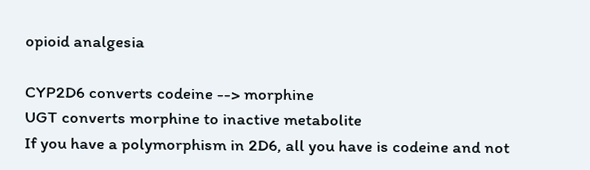opioid analgesia

CYP2D6 converts codeine --> morphine
UGT converts morphine to inactive metabolite
If you have a polymorphism in 2D6, all you have is codeine and not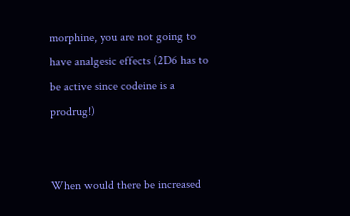morphine, you are not going to have analgesic effects (2D6 has to be active since codeine is a prodrug!)


When would there be increased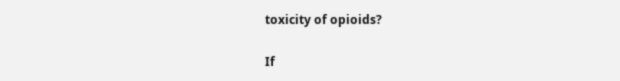toxicity of opioids?

If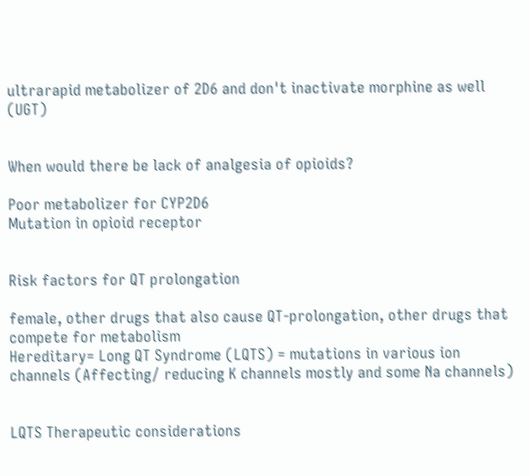ultrarapid metabolizer of 2D6 and don't inactivate morphine as well (UGT)


When would there be lack of analgesia of opioids?

Poor metabolizer for CYP2D6
Mutation in opioid receptor


Risk factors for QT prolongation

female, other drugs that also cause QT-prolongation, other drugs that compete for metabolism
Hereditary= Long QT Syndrome (LQTS) = mutations in various ion channels (Affecting/ reducing K channels mostly and some Na channels)


LQTS Therapeutic considerations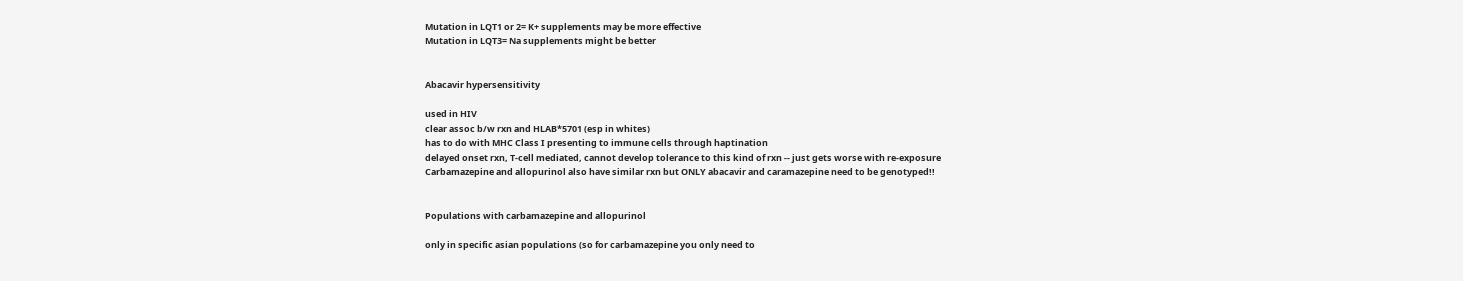Mutation in LQT1 or 2= K+ supplements may be more effective
Mutation in LQT3= Na supplements might be better


Abacavir hypersensitivity

used in HIV
clear assoc b/w rxn and HLAB*5701 (esp in whites)
has to do with MHC Class I presenting to immune cells through haptination
delayed onset rxn, T-cell mediated, cannot develop tolerance to this kind of rxn -- just gets worse with re-exposure
Carbamazepine and allopurinol also have similar rxn but ONLY abacavir and caramazepine need to be genotyped!!


Populations with carbamazepine and allopurinol

only in specific asian populations (so for carbamazepine you only need to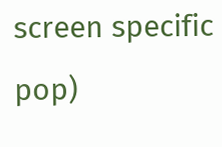screen specific pop)